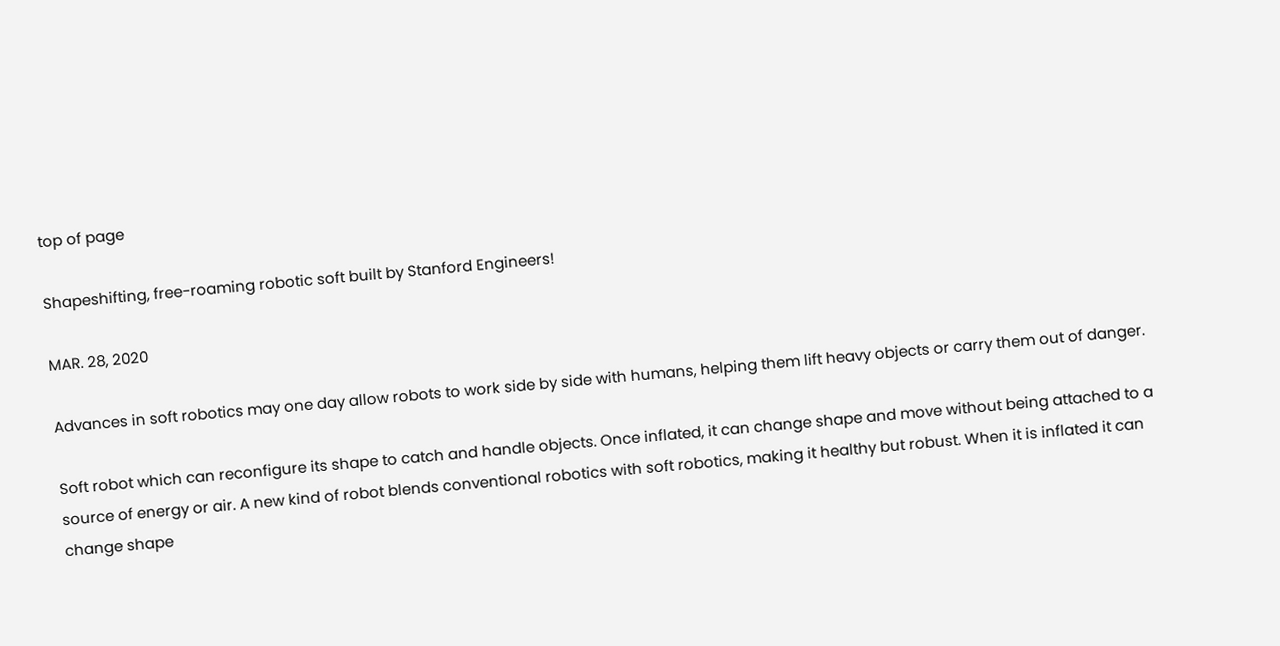top of page

Shapeshifting, free-roaming robotic soft built by Stanford Engineers!

MAR. 28, 2020

Advances in soft robotics may one day allow robots to work side by side with humans, helping them lift heavy objects or carry them out of danger.

Soft robot which can reconfigure its shape to catch and handle objects. Once inflated, it can change shape and move without being attached to a source of energy or air. A new kind of robot blends conventional robotics with soft robotics, making it healthy but robust. When it is inflated it can change shape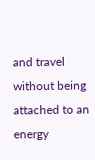and travel without being attached to an energy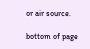or air source.

bottom of page